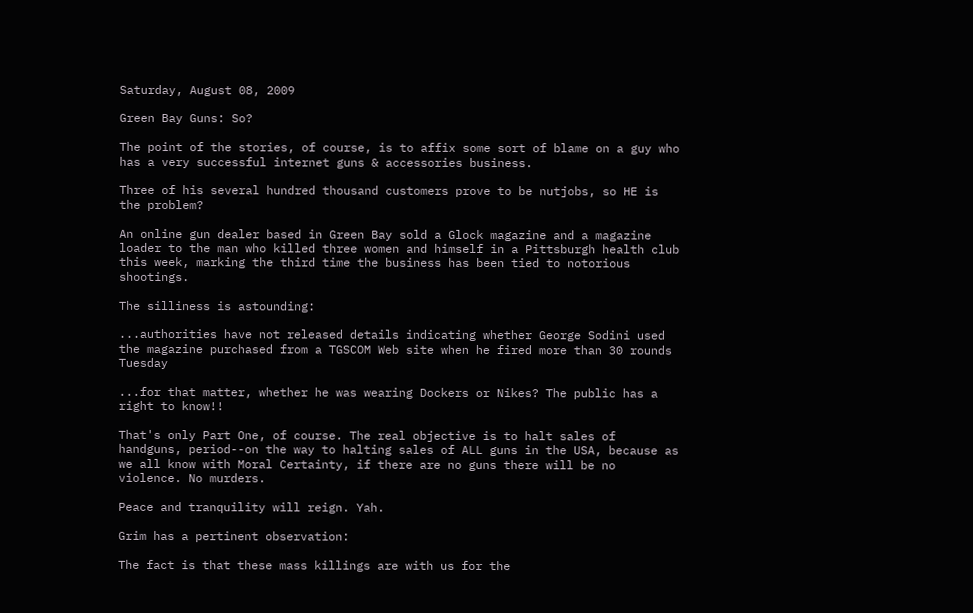Saturday, August 08, 2009

Green Bay Guns: So?

The point of the stories, of course, is to affix some sort of blame on a guy who has a very successful internet guns & accessories business.

Three of his several hundred thousand customers prove to be nutjobs, so HE is the problem?

An online gun dealer based in Green Bay sold a Glock magazine and a magazine loader to the man who killed three women and himself in a Pittsburgh health club this week, marking the third time the business has been tied to notorious shootings.

The silliness is astounding:

...authorities have not released details indicating whether George Sodini used the magazine purchased from a TGSCOM Web site when he fired more than 30 rounds Tuesday

...for that matter, whether he was wearing Dockers or Nikes? The public has a right to know!!

That's only Part One, of course. The real objective is to halt sales of handguns, period--on the way to halting sales of ALL guns in the USA, because as we all know with Moral Certainty, if there are no guns there will be no violence. No murders.

Peace and tranquility will reign. Yah.

Grim has a pertinent observation:

The fact is that these mass killings are with us for the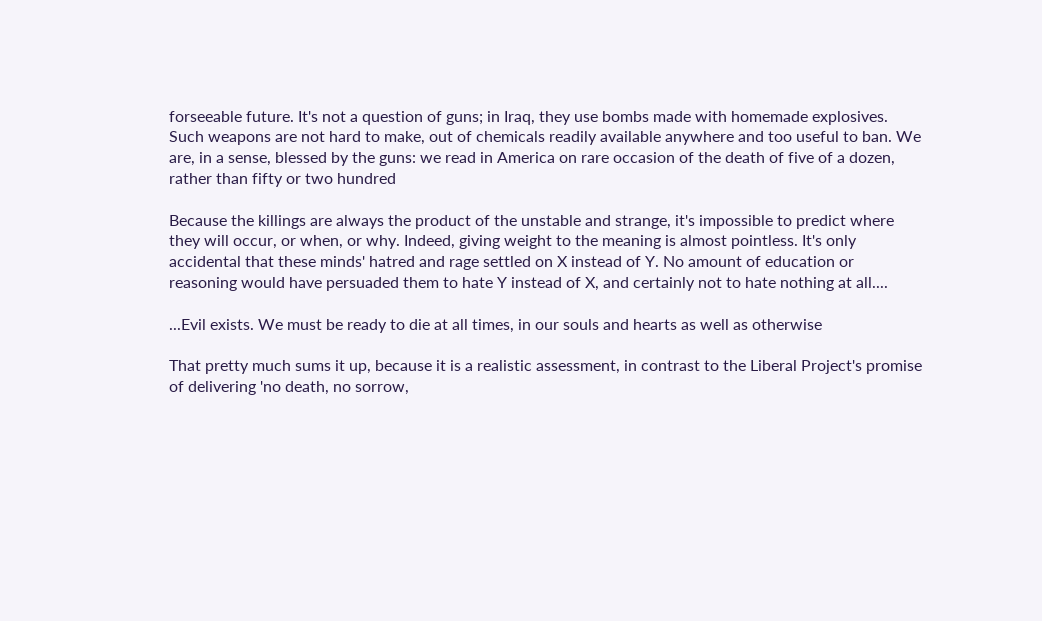forseeable future. It's not a question of guns; in Iraq, they use bombs made with homemade explosives. Such weapons are not hard to make, out of chemicals readily available anywhere and too useful to ban. We are, in a sense, blessed by the guns: we read in America on rare occasion of the death of five of a dozen, rather than fifty or two hundred

Because the killings are always the product of the unstable and strange, it's impossible to predict where they will occur, or when, or why. Indeed, giving weight to the meaning is almost pointless. It's only accidental that these minds' hatred and rage settled on X instead of Y. No amount of education or reasoning would have persuaded them to hate Y instead of X, and certainly not to hate nothing at all....

...Evil exists. We must be ready to die at all times, in our souls and hearts as well as otherwise

That pretty much sums it up, because it is a realistic assessment, in contrast to the Liberal Project's promise of delivering 'no death, no sorrow,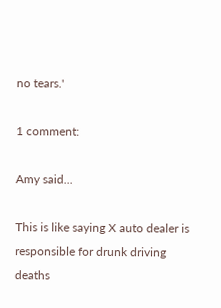no tears.'

1 comment:

Amy said...

This is like saying X auto dealer is responsible for drunk driving deaths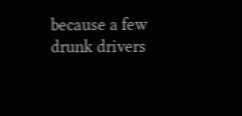because a few drunk drivers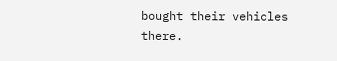bought their vehicles there.